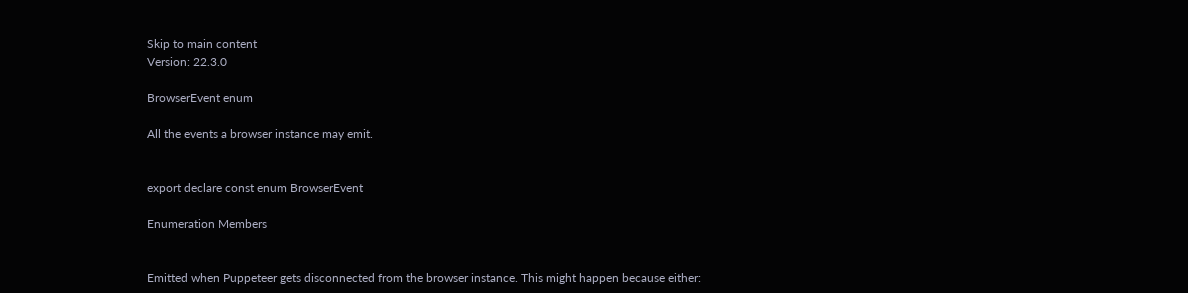Skip to main content
Version: 22.3.0

BrowserEvent enum

All the events a browser instance may emit.


export declare const enum BrowserEvent

Enumeration Members


Emitted when Puppeteer gets disconnected from the browser instance. This might happen because either: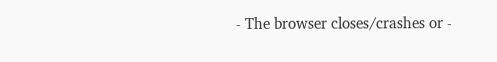- The browser closes/crashes or -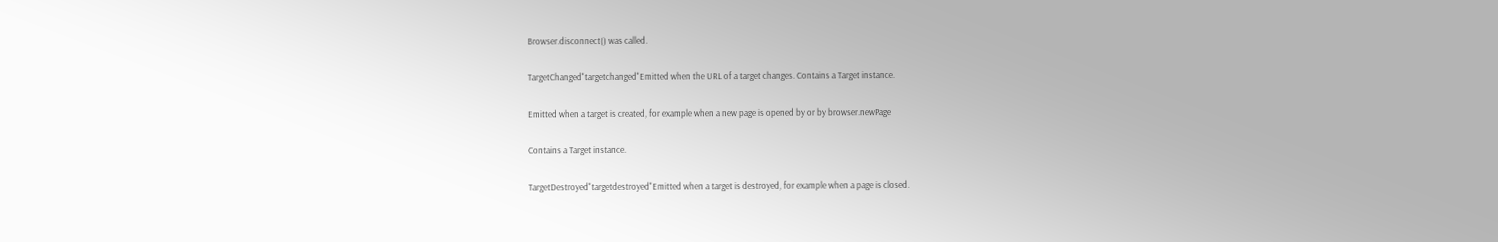Browser.disconnect() was called.

TargetChanged"targetchanged"Emitted when the URL of a target changes. Contains a Target instance.

Emitted when a target is created, for example when a new page is opened by or by browser.newPage

Contains a Target instance.

TargetDestroyed"targetdestroyed"Emitted when a target is destroyed, for example when a page is closed.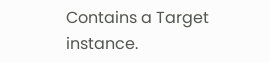Contains a Target instance.